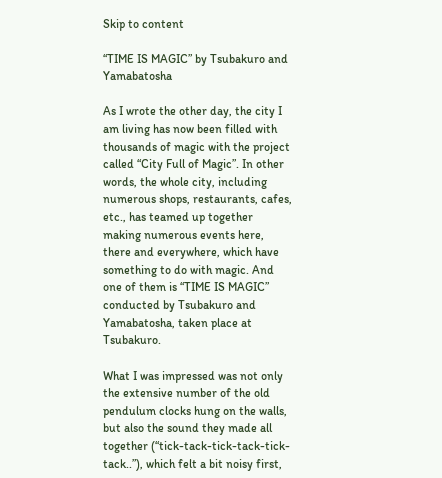Skip to content

“TIME IS MAGIC” by Tsubakuro and Yamabatosha

As I wrote the other day, the city I am living has now been filled with thousands of magic with the project called “City Full of Magic”. In other words, the whole city, including numerous shops, restaurants, cafes, etc., has teamed up together making numerous events here, there and everywhere, which have something to do with magic. And one of them is “TIME IS MAGIC” conducted by Tsubakuro and Yamabatosha, taken place at Tsubakuro.

What I was impressed was not only the extensive number of the old pendulum clocks hung on the walls, but also the sound they made all together (“tick-tack-tick-tack-tick-tack..”), which felt a bit noisy first,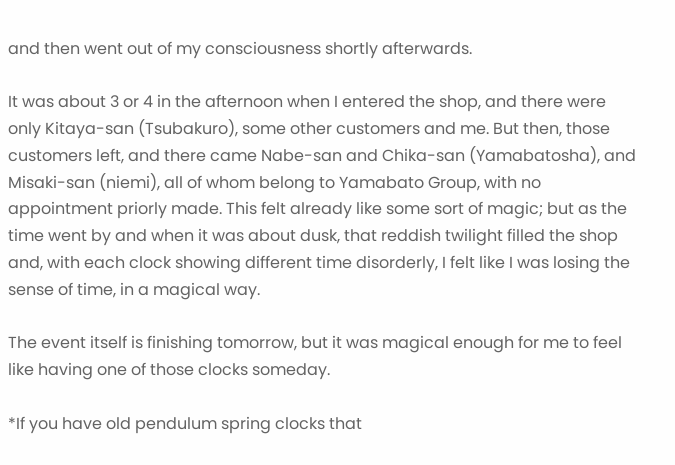and then went out of my consciousness shortly afterwards.

It was about 3 or 4 in the afternoon when I entered the shop, and there were only Kitaya-san (Tsubakuro), some other customers and me. But then, those customers left, and there came Nabe-san and Chika-san (Yamabatosha), and Misaki-san (niemi), all of whom belong to Yamabato Group, with no appointment priorly made. This felt already like some sort of magic; but as the time went by and when it was about dusk, that reddish twilight filled the shop and, with each clock showing different time disorderly, I felt like I was losing the sense of time, in a magical way.

The event itself is finishing tomorrow, but it was magical enough for me to feel like having one of those clocks someday.

*If you have old pendulum spring clocks that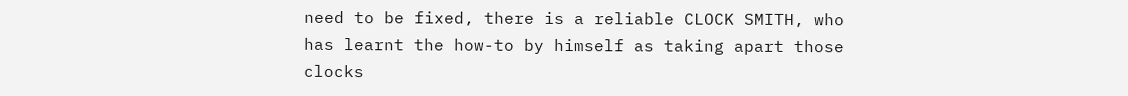need to be fixed, there is a reliable CLOCK SMITH, who has learnt the how-to by himself as taking apart those clocks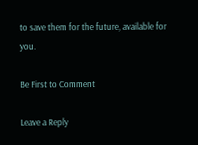to save them for the future, available for you.

Be First to Comment

Leave a Reply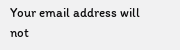Your email address will not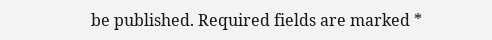be published. Required fields are marked *